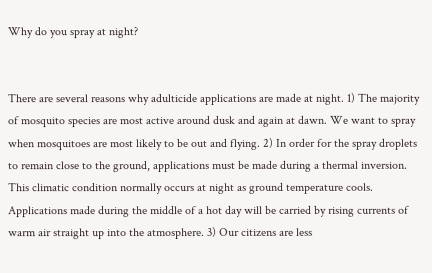Why do you spray at night?


There are several reasons why adulticide applications are made at night. 1) The majority of mosquito species are most active around dusk and again at dawn. We want to spray when mosquitoes are most likely to be out and flying. 2) In order for the spray droplets to remain close to the ground, applications must be made during a thermal inversion. This climatic condition normally occurs at night as ground temperature cools. Applications made during the middle of a hot day will be carried by rising currents of warm air straight up into the atmosphere. 3) Our citizens are less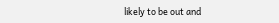likely to be out and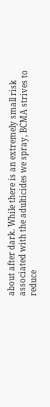about after dark. While there is an extremely small risk associated with the adulticides we spray, BCMA strives to reduce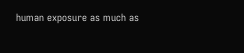human exposure as much as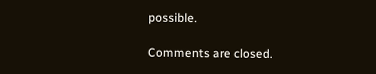possible.

Comments are closed.